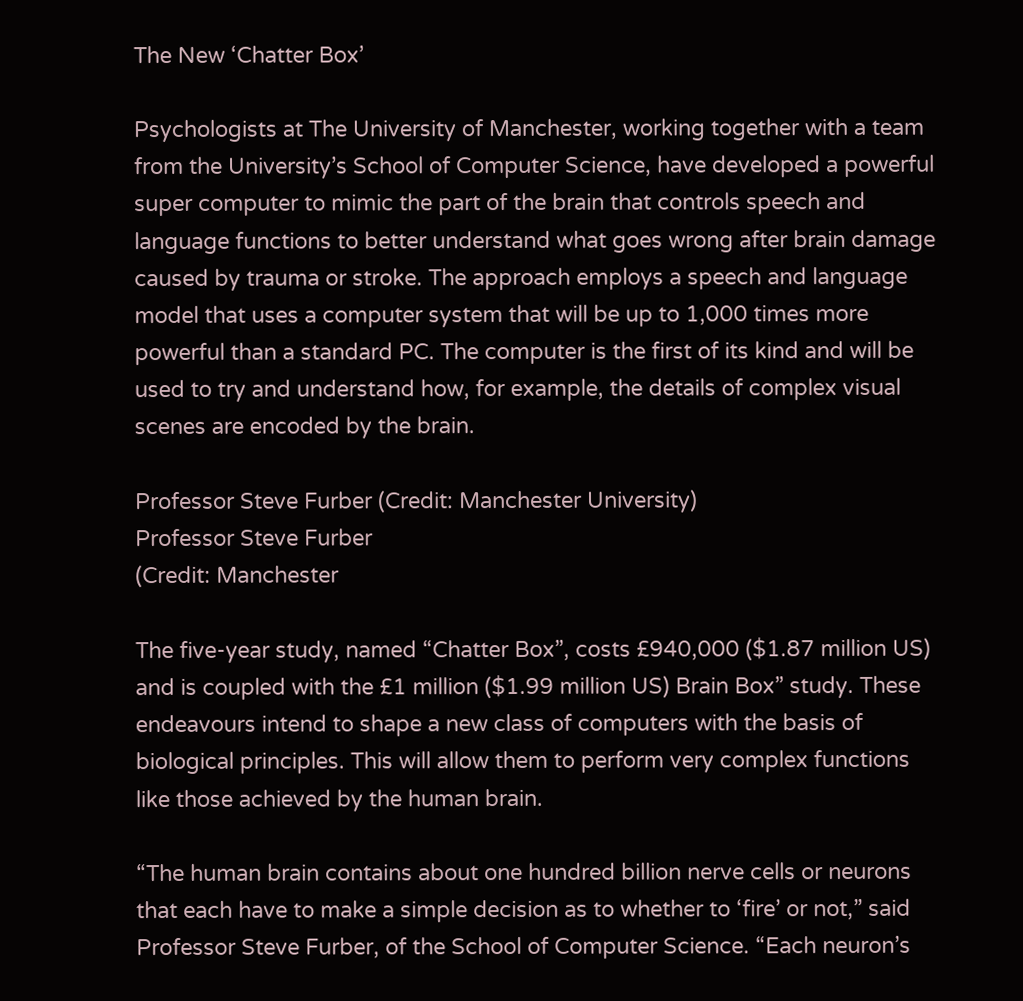The New ‘Chatter Box’

Psychologists at The University of Manchester, working together with a team from the University’s School of Computer Science, have developed a powerful super computer to mimic the part of the brain that controls speech and language functions to better understand what goes wrong after brain damage caused by trauma or stroke. The approach employs a speech and language model that uses a computer system that will be up to 1,000 times more powerful than a standard PC. The computer is the first of its kind and will be used to try and understand how, for example, the details of complex visual scenes are encoded by the brain.

Professor Steve Furber (Credit: Manchester University)
Professor Steve Furber
(Credit: Manchester

The five-year study, named “Chatter Box”, costs £940,000 ($1.87 million US) and is coupled with the £1 million ($1.99 million US) Brain Box” study. These endeavours intend to shape a new class of computers with the basis of biological principles. This will allow them to perform very complex functions like those achieved by the human brain.

“The human brain contains about one hundred billion nerve cells or neurons that each have to make a simple decision as to whether to ‘fire’ or not,” said Professor Steve Furber, of the School of Computer Science. “Each neuron’s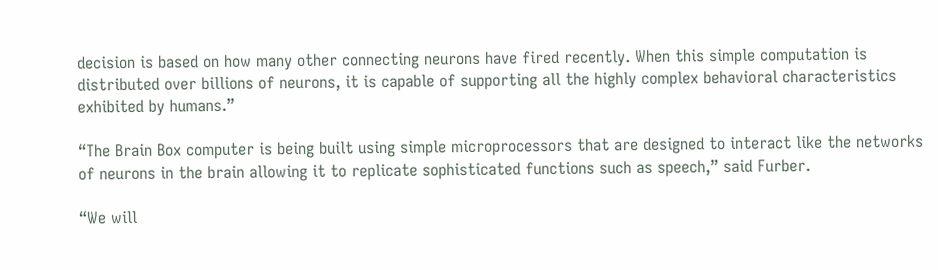decision is based on how many other connecting neurons have fired recently. When this simple computation is distributed over billions of neurons, it is capable of supporting all the highly complex behavioral characteristics exhibited by humans.”

“The Brain Box computer is being built using simple microprocessors that are designed to interact like the networks of neurons in the brain allowing it to replicate sophisticated functions such as speech,” said Furber.

“We will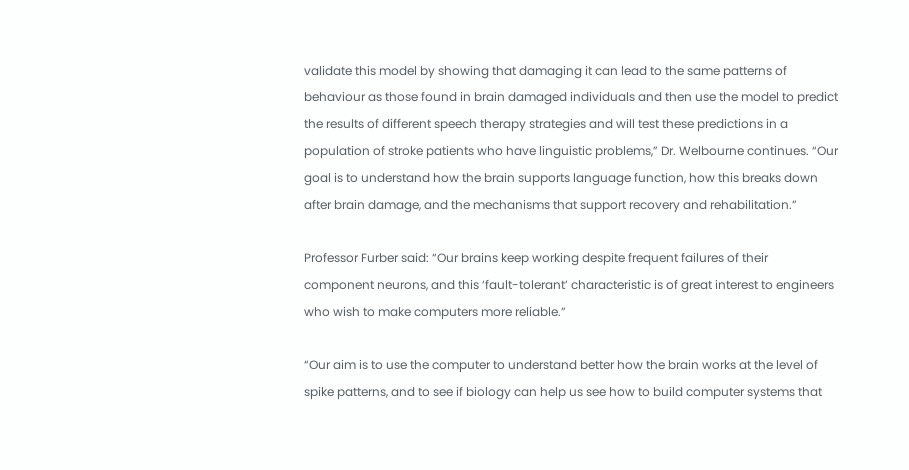validate this model by showing that damaging it can lead to the same patterns of behaviour as those found in brain damaged individuals and then use the model to predict the results of different speech therapy strategies and will test these predictions in a population of stroke patients who have linguistic problems,” Dr. Welbourne continues. “Our goal is to understand how the brain supports language function, how this breaks down after brain damage, and the mechanisms that support recovery and rehabilitation.”

Professor Furber said: “Our brains keep working despite frequent failures of their component neurons, and this ‘fault-tolerant’ characteristic is of great interest to engineers who wish to make computers more reliable.”

“Our aim is to use the computer to understand better how the brain works at the level of spike patterns, and to see if biology can help us see how to build computer systems that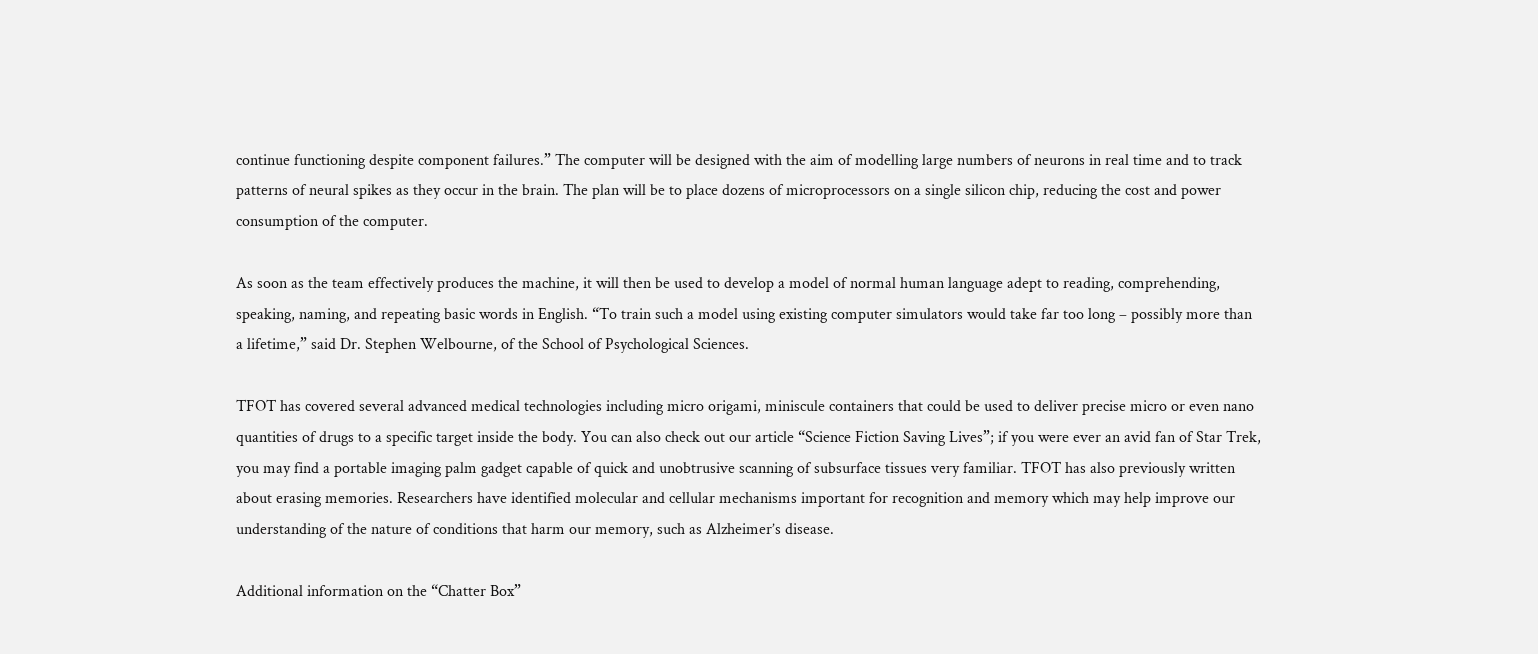continue functioning despite component failures.” The computer will be designed with the aim of modelling large numbers of neurons in real time and to track patterns of neural spikes as they occur in the brain. The plan will be to place dozens of microprocessors on a single silicon chip, reducing the cost and power consumption of the computer.

As soon as the team effectively produces the machine, it will then be used to develop a model of normal human language adept to reading, comprehending, speaking, naming, and repeating basic words in English. “To train such a model using existing computer simulators would take far too long – possibly more than a lifetime,” said Dr. Stephen Welbourne, of the School of Psychological Sciences.

TFOT has covered several advanced medical technologies including micro origami, miniscule containers that could be used to deliver precise micro or even nano quantities of drugs to a specific target inside the body. You can also check out our article “Science Fiction Saving Lives”; if you were ever an avid fan of Star Trek, you may find a portable imaging palm gadget capable of quick and unobtrusive scanning of subsurface tissues very familiar. TFOT has also previously written about erasing memories. Researchers have identified molecular and cellular mechanisms important for recognition and memory which may help improve our understanding of the nature of conditions that harm our memory, such as Alzheimer’s disease.

Additional information on the “Chatter Box”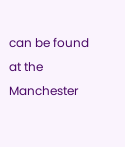can be found at the Manchester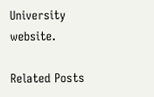University website.

Related Posts